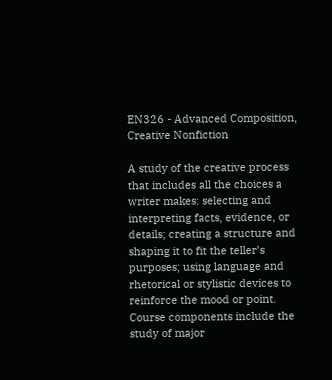EN326 - Advanced Composition, Creative Nonfiction

A study of the creative process that includes all the choices a writer makes: selecting and interpreting facts, evidence, or details; creating a structure and shaping it to fit the teller’s purposes; using language and rhetorical or stylistic devices to reinforce the mood or point. Course components include the study of major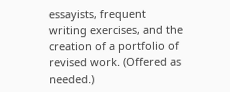essayists, frequent writing exercises, and the creation of a portfolio of revised work. (Offered as needed.)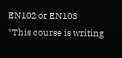EN102 or EN103
*This course is writing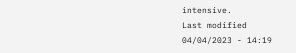intensive.
Last modified
04/04/2023 - 14:19